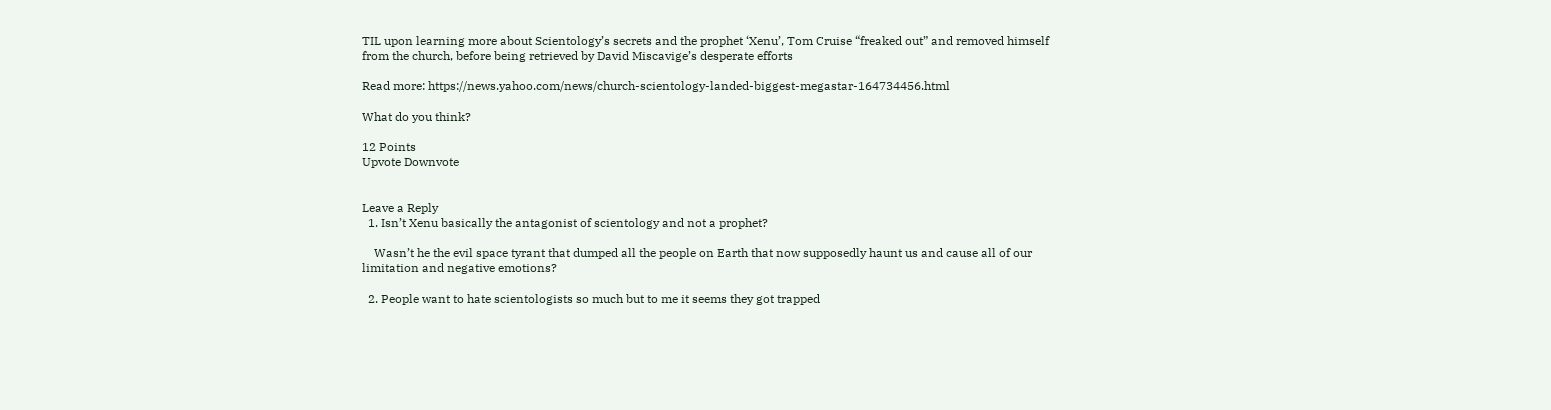TIL upon learning more about Scientology’s secrets and the prophet ‘Xenu’, Tom Cruise “freaked out” and removed himself from the church, before being retrieved by David Miscavige’s desperate efforts

Read more: https://news.yahoo.com/news/church-scientology-landed-biggest-megastar-164734456.html

What do you think?

12 Points
Upvote Downvote


Leave a Reply
  1. Isn’t Xenu basically the antagonist of scientology and not a prophet?

    Wasn’t he the evil space tyrant that dumped all the people on Earth that now supposedly haunt us and cause all of our limitation and negative emotions?

  2. People want to hate scientologists so much but to me it seems they got trapped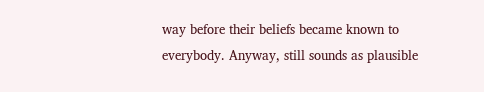way before their beliefs became known to everybody. Anyway, still sounds as plausible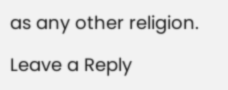as any other religion.

Leave a Reply